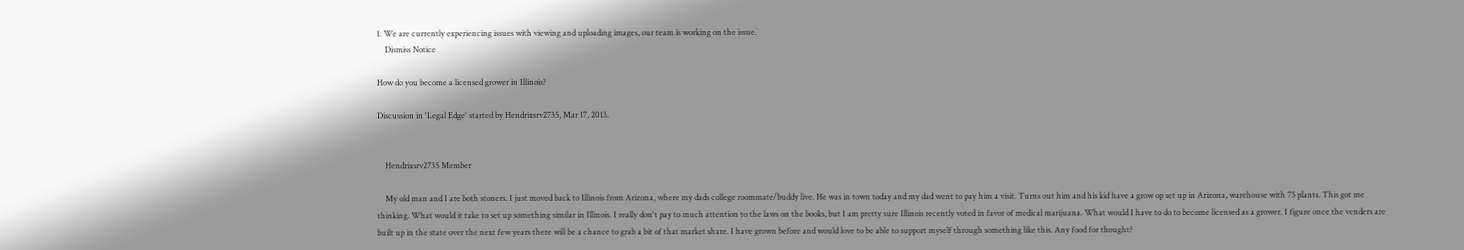1. We are currently experiencing issues with viewing and uploading images, our team is working on the issue.
    Dismiss Notice

How do you become a licensed grower in Illinois?

Discussion in 'Legal Edge' started by Hendrixsrv2735, Mar 17, 2013.


    Hendrixsrv2735 Member

    My old man and I are both stoners. I just moved back to Illinois from Arizona, where my dads college roommate/buddy live. He was in town today and my dad went to pay him a visit. Turns out him and his kid have a grow op set up in Arizona, warehouse with 75 plants. This got me thinking. What would it take to set up something similar in Illinois. I really don't pay to much attention to the laws on the books, but I am pretty sure Illinois recently voted in favor of medical marijuana. What would I have to do to become licensed as a grower. I figure once the venders are built up in the state over the next few years there will be a chance to grab a bit of that market share. I have grown before and would love to be able to support myself through something like this. Any food for thought?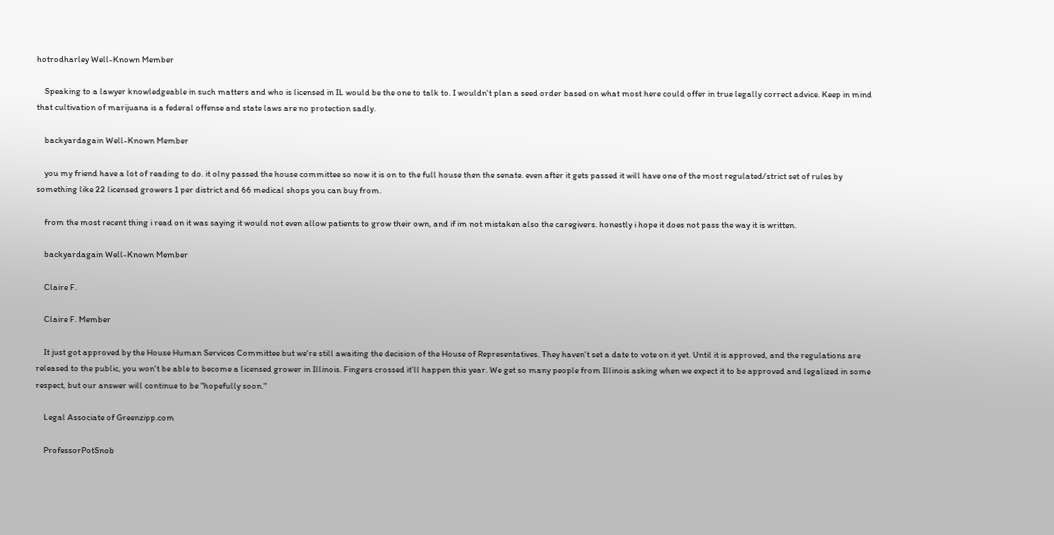hotrodharley Well-Known Member

    Speaking to a lawyer knowledgeable in such matters and who is licensed in IL would be the one to talk to. I wouldn't plan a seed order based on what most here could offer in true legally correct advice. Keep in mind that cultivation of marijuana is a federal offense and state laws are no protection sadly.

    backyardagain Well-Known Member

    you my friend have a lot of reading to do. it olny passed the house committee so now it is on to the full house then the senate. even after it gets passed it will have one of the most regulated/strict set of rules by something like 22 licensed growers 1 per district and 66 medical shops you can buy from.

    from the most recent thing i read on it was saying it would not even allow patients to grow their own, and if im not mistaken also the caregivers. honestly i hope it does not pass the way it is written.

    backyardagain Well-Known Member

    Claire F.

    Claire F. Member

    It just got approved by the House Human Services Committee but we're still awaiting the decision of the House of Representatives. They haven't set a date to vote on it yet. Until it is approved, and the regulations are released to the public, you won't be able to become a licensed grower in Illinois. Fingers crossed it'll happen this year. We get so many people from Illinois asking when we expect it to be approved and legalized in some respect, but our answer will continue to be "hopefully soon."

    Legal Associate of Greenzipp.com

    ProfessorPotSnob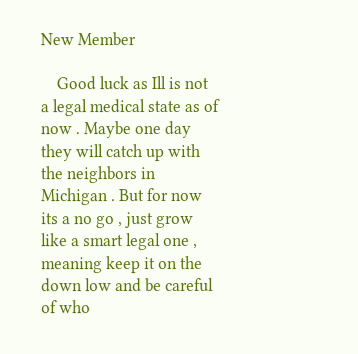New Member

    Good luck as Ill is not a legal medical state as of now . Maybe one day they will catch up with the neighbors in Michigan . But for now its a no go , just grow like a smart legal one , meaning keep it on the down low and be careful of who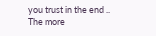you trust in the end .. The more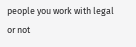people you work with legal or not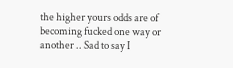the higher yours odds are of becoming fucked one way or another .. Sad to say I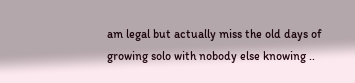am legal but actually miss the old days of growing solo with nobody else knowing ..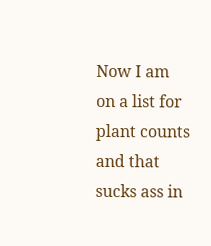Now I am on a list for plant counts and that sucks ass in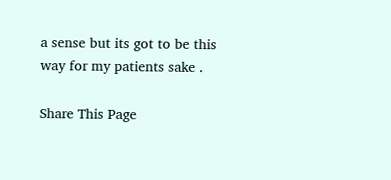a sense but its got to be this way for my patients sake .

Share This Page